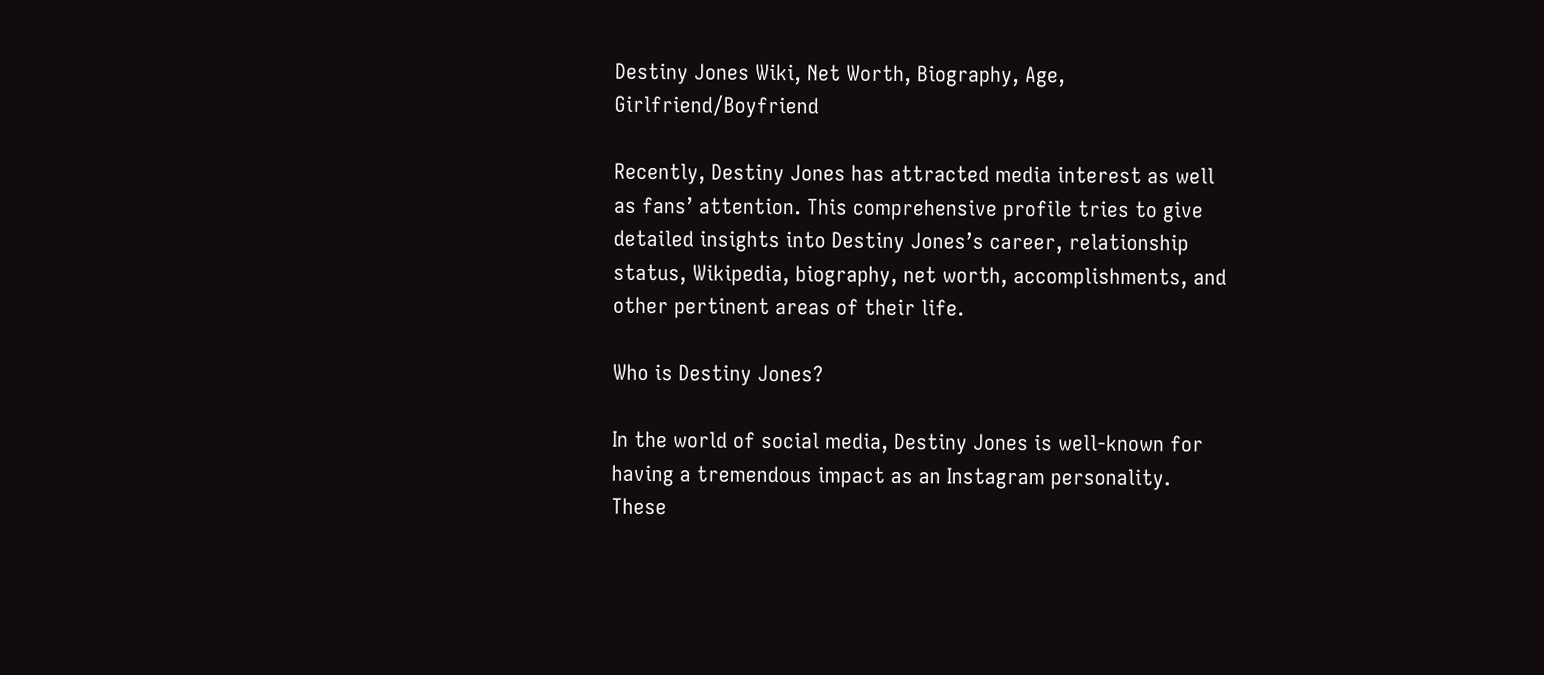Destiny Jones Wiki, Net Worth, Biography, Age, Girlfriend/Boyfriend

Recently, Destiny Jones has attracted media interest as well as fans’ attention. This comprehensive profile tries to give detailed insights into Destiny Jones’s career, relationship status, Wikipedia, biography, net worth, accomplishments, and other pertinent areas of their life.

Who is Destiny Jones?

In the world of social media, Destiny Jones is well-known for having a tremendous impact as an Instagram personality. These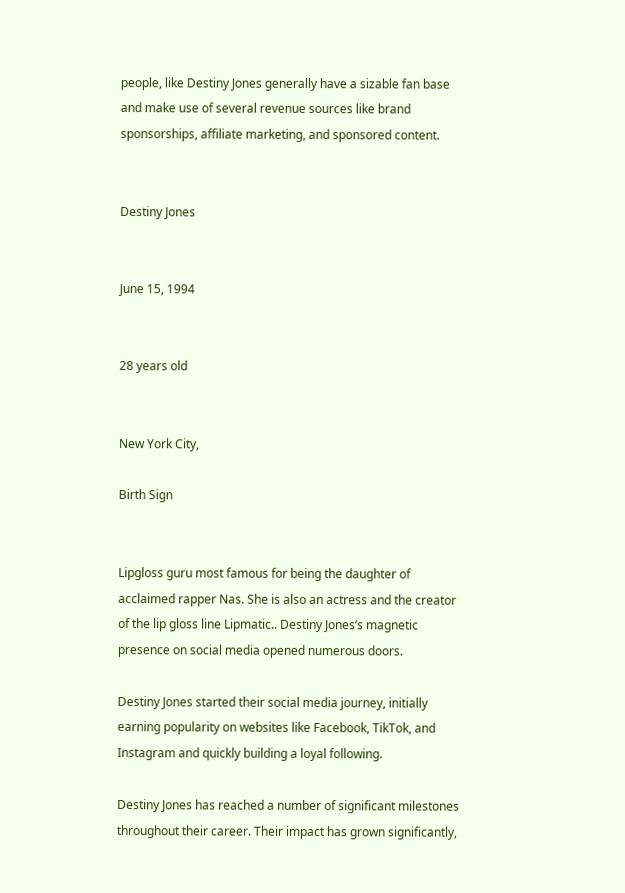people, like Destiny Jones generally have a sizable fan base and make use of several revenue sources like brand sponsorships, affiliate marketing, and sponsored content.


Destiny Jones


June 15, 1994


28 years old


New York City,

Birth Sign


Lipgloss guru most famous for being the daughter of acclaimed rapper Nas. She is also an actress and the creator of the lip gloss line Lipmatic.. Destiny Jones’s magnetic presence on social media opened numerous doors.

Destiny Jones started their social media journey, initially earning popularity on websites like Facebook, TikTok, and Instagram and quickly building a loyal following.

Destiny Jones has reached a number of significant milestones throughout their career. Their impact has grown significantly,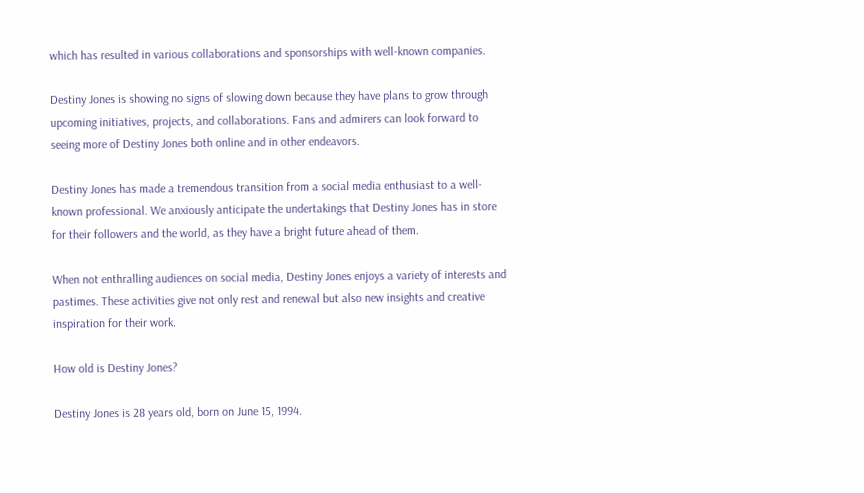which has resulted in various collaborations and sponsorships with well-known companies.

Destiny Jones is showing no signs of slowing down because they have plans to grow through upcoming initiatives, projects, and collaborations. Fans and admirers can look forward to seeing more of Destiny Jones both online and in other endeavors.

Destiny Jones has made a tremendous transition from a social media enthusiast to a well-known professional. We anxiously anticipate the undertakings that Destiny Jones has in store for their followers and the world, as they have a bright future ahead of them.

When not enthralling audiences on social media, Destiny Jones enjoys a variety of interests and pastimes. These activities give not only rest and renewal but also new insights and creative inspiration for their work.

How old is Destiny Jones?

Destiny Jones is 28 years old, born on June 15, 1994.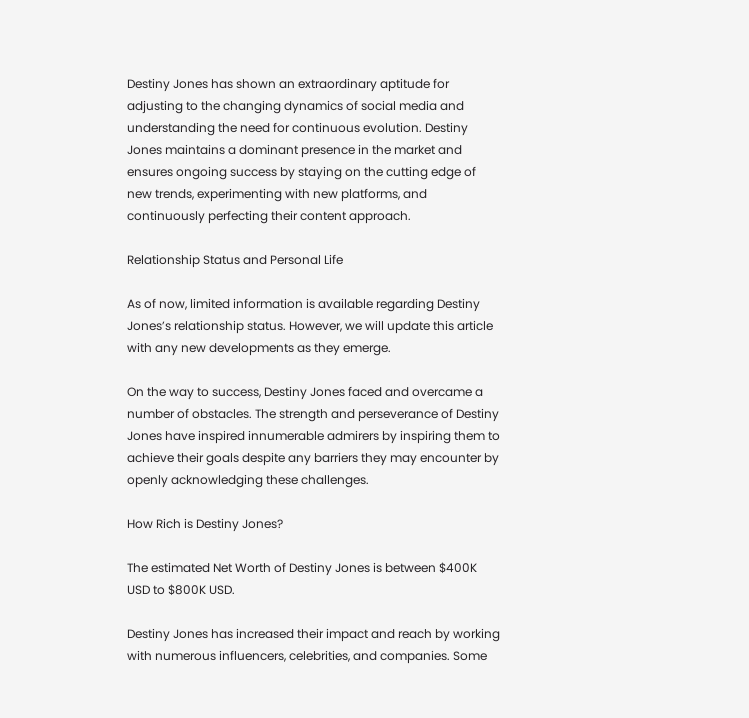Destiny Jones has shown an extraordinary aptitude for adjusting to the changing dynamics of social media and understanding the need for continuous evolution. Destiny Jones maintains a dominant presence in the market and ensures ongoing success by staying on the cutting edge of new trends, experimenting with new platforms, and continuously perfecting their content approach.

Relationship Status and Personal Life

As of now, limited information is available regarding Destiny Jones’s relationship status. However, we will update this article with any new developments as they emerge.

On the way to success, Destiny Jones faced and overcame a number of obstacles. The strength and perseverance of Destiny Jones have inspired innumerable admirers by inspiring them to achieve their goals despite any barriers they may encounter by openly acknowledging these challenges.

How Rich is Destiny Jones?

The estimated Net Worth of Destiny Jones is between $400K USD to $800K USD.

Destiny Jones has increased their impact and reach by working with numerous influencers, celebrities, and companies. Some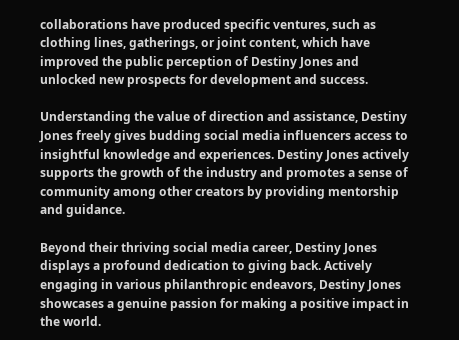collaborations have produced specific ventures, such as clothing lines, gatherings, or joint content, which have improved the public perception of Destiny Jones and unlocked new prospects for development and success.

Understanding the value of direction and assistance, Destiny Jones freely gives budding social media influencers access to insightful knowledge and experiences. Destiny Jones actively supports the growth of the industry and promotes a sense of community among other creators by providing mentorship and guidance.

Beyond their thriving social media career, Destiny Jones displays a profound dedication to giving back. Actively engaging in various philanthropic endeavors, Destiny Jones showcases a genuine passion for making a positive impact in the world.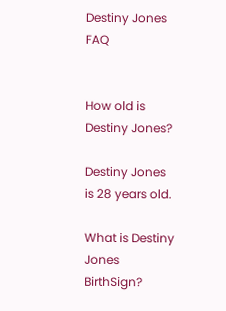Destiny Jones FAQ


How old is Destiny Jones?

Destiny Jones is 28 years old.

What is Destiny Jones BirthSign?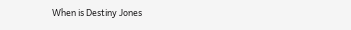When is Destiny Jones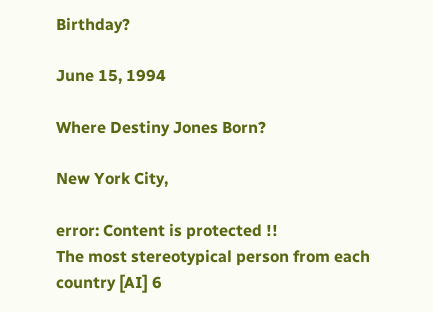Birthday?

June 15, 1994

Where Destiny Jones Born?

New York City,

error: Content is protected !!
The most stereotypical person from each country [AI] 6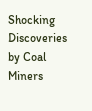Shocking Discoveries by Coal Miners